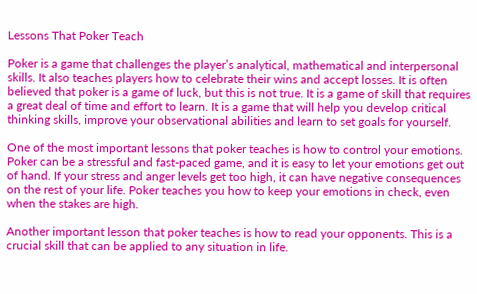Lessons That Poker Teach

Poker is a game that challenges the player’s analytical, mathematical and interpersonal skills. It also teaches players how to celebrate their wins and accept losses. It is often believed that poker is a game of luck, but this is not true. It is a game of skill that requires a great deal of time and effort to learn. It is a game that will help you develop critical thinking skills, improve your observational abilities and learn to set goals for yourself.

One of the most important lessons that poker teaches is how to control your emotions. Poker can be a stressful and fast-paced game, and it is easy to let your emotions get out of hand. If your stress and anger levels get too high, it can have negative consequences on the rest of your life. Poker teaches you how to keep your emotions in check, even when the stakes are high.

Another important lesson that poker teaches is how to read your opponents. This is a crucial skill that can be applied to any situation in life.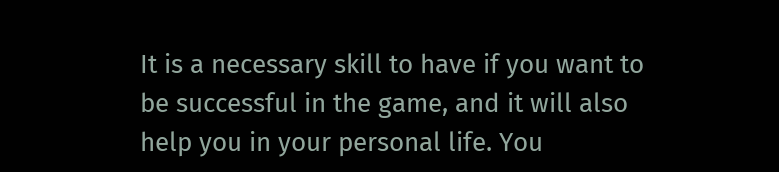It is a necessary skill to have if you want to be successful in the game, and it will also help you in your personal life. You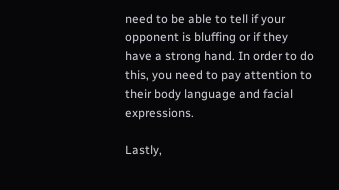need to be able to tell if your opponent is bluffing or if they have a strong hand. In order to do this, you need to pay attention to their body language and facial expressions.

Lastly,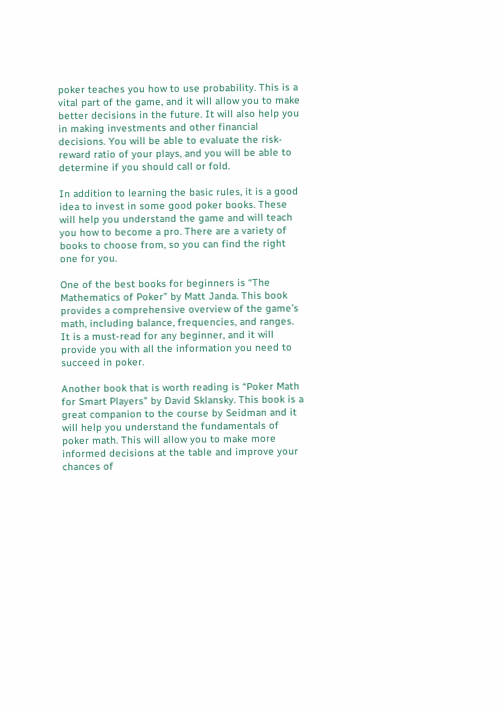poker teaches you how to use probability. This is a vital part of the game, and it will allow you to make better decisions in the future. It will also help you in making investments and other financial decisions. You will be able to evaluate the risk-reward ratio of your plays, and you will be able to determine if you should call or fold.

In addition to learning the basic rules, it is a good idea to invest in some good poker books. These will help you understand the game and will teach you how to become a pro. There are a variety of books to choose from, so you can find the right one for you.

One of the best books for beginners is “The Mathematics of Poker” by Matt Janda. This book provides a comprehensive overview of the game’s math, including balance, frequencies, and ranges. It is a must-read for any beginner, and it will provide you with all the information you need to succeed in poker.

Another book that is worth reading is “Poker Math for Smart Players” by David Sklansky. This book is a great companion to the course by Seidman and it will help you understand the fundamentals of poker math. This will allow you to make more informed decisions at the table and improve your chances of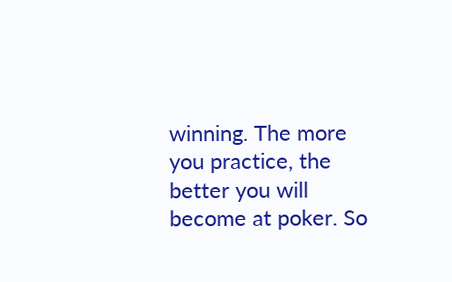winning. The more you practice, the better you will become at poker. So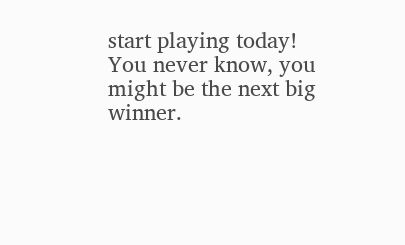start playing today! You never know, you might be the next big winner.